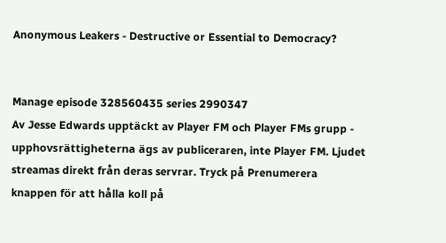Anonymous Leakers - Destructive or Essential to Democracy?


Manage episode 328560435 series 2990347
Av Jesse Edwards upptäckt av Player FM och Player FMs grupp - upphovsrättigheterna ägs av publiceraren, inte Player FM. Ljudet streamas direkt från deras servrar. Tryck på Prenumerera knappen för att hålla koll på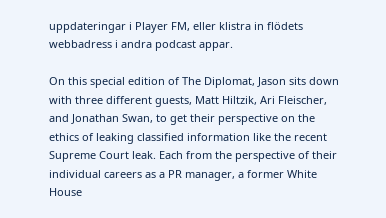uppdateringar i Player FM, eller klistra in flödets webbadress i andra podcast appar.

On this special edition of The Diplomat, Jason sits down with three different guests, Matt Hiltzik, Ari Fleischer, and Jonathan Swan, to get their perspective on the ethics of leaking classified information like the recent Supreme Court leak. Each from the perspective of their individual careers as a PR manager, a former White House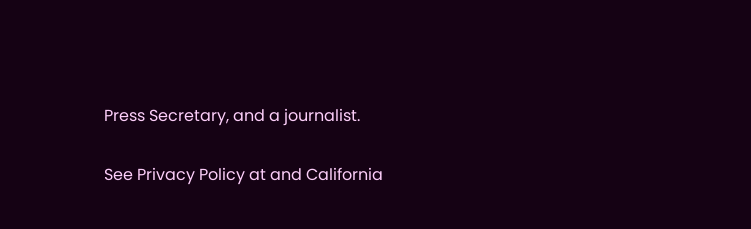Press Secretary, and a journalist.

See Privacy Policy at and California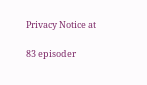Privacy Notice at

83 episoder